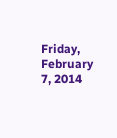Friday, February 7, 2014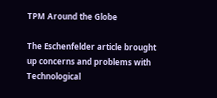TPM Around the Globe

The Eschenfelder article brought up concerns and problems with Technological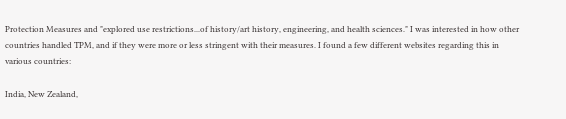Protection Measures and "explored use restrictions...of history/art history, engineering, and health sciences." I was interested in how other countries handled TPM, and if they were more or less stringent with their measures. I found a few different websites regarding this in various countries:

India, New Zealand,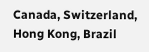Canada, Switzerland, Hong Kong, Brazil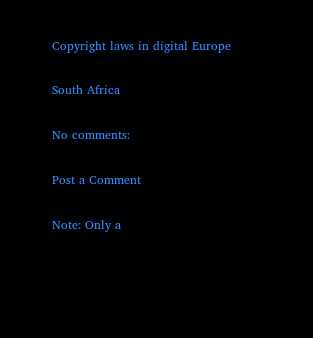Copyright laws in digital Europe

South Africa

No comments:

Post a Comment

Note: Only a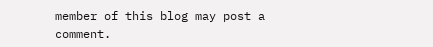member of this blog may post a comment.